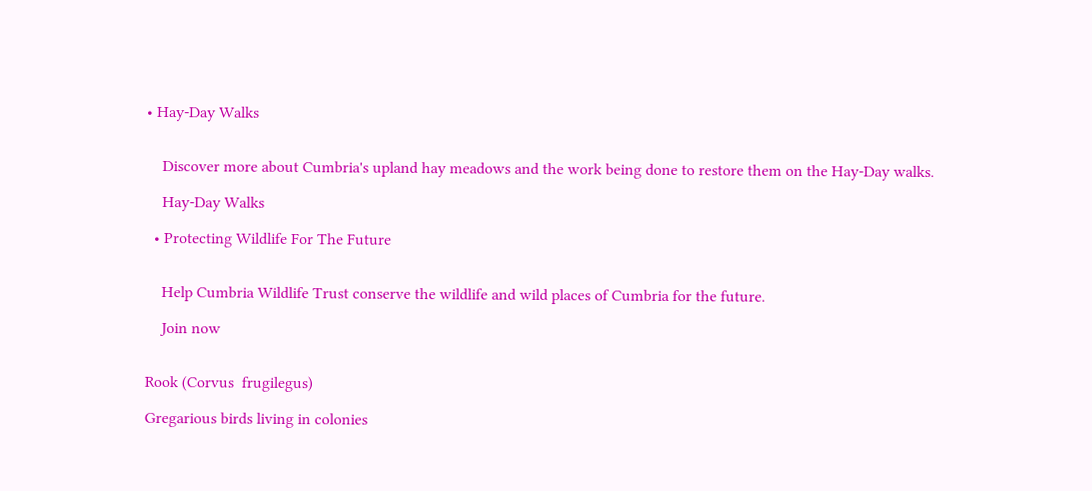• Hay-Day Walks


    Discover more about Cumbria's upland hay meadows and the work being done to restore them on the Hay-Day walks.

    Hay-Day Walks

  • Protecting Wildlife For The Future


    Help Cumbria Wildlife Trust conserve the wildlife and wild places of Cumbria for the future.

    Join now


Rook (Corvus  frugilegus)

Gregarious birds living in colonies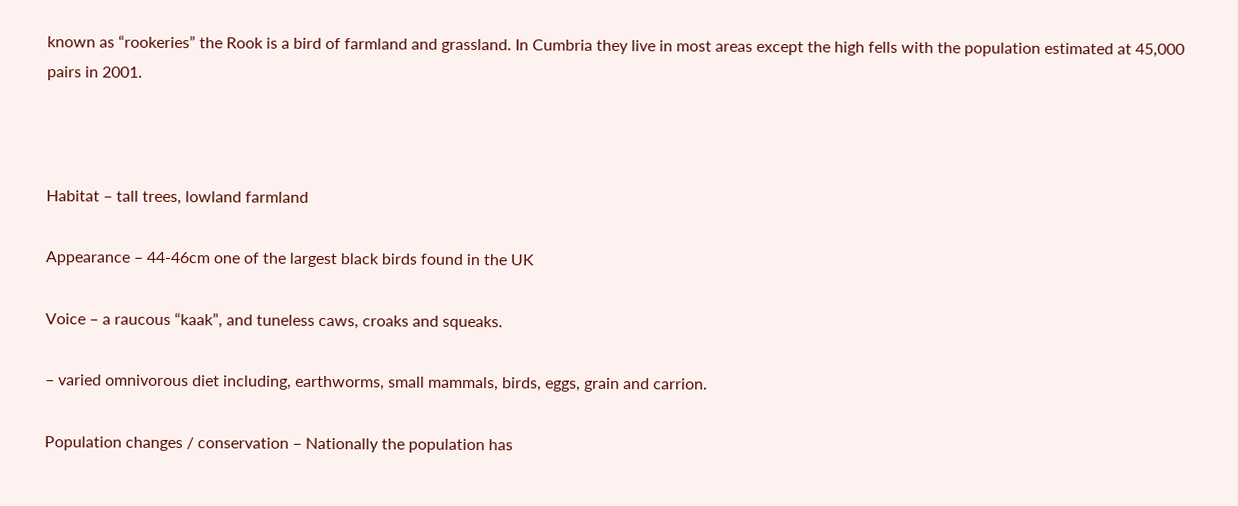known as “rookeries” the Rook is a bird of farmland and grassland. In Cumbria they live in most areas except the high fells with the population estimated at 45,000 pairs in 2001.



Habitat – tall trees, lowland farmland

Appearance – 44-46cm one of the largest black birds found in the UK

Voice – a raucous “kaak”, and tuneless caws, croaks and squeaks.

– varied omnivorous diet including, earthworms, small mammals, birds, eggs, grain and carrion.

Population changes / conservation – Nationally the population has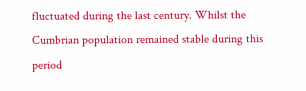fluctuated during the last century. Whilst the Cumbrian population remained stable during this period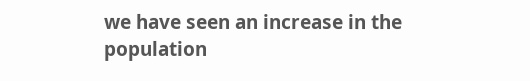we have seen an increase in the population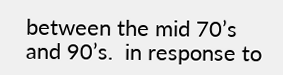between the mid 70’s and 90’s.  in response to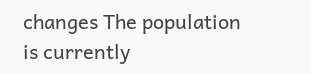changes The population is currently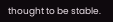thought to be stable.